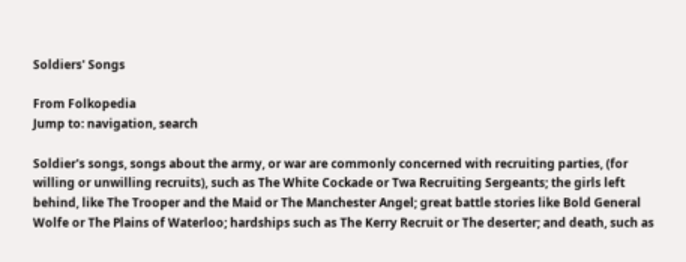Soldiers' Songs

From Folkopedia
Jump to: navigation, search

Soldier's songs, songs about the army, or war are commonly concerned with recruiting parties, (for willing or unwilling recruits), such as The White Cockade or Twa Recruiting Sergeants; the girls left behind, like The Trooper and the Maid or The Manchester Angel; great battle stories like Bold General Wolfe or The Plains of Waterloo; hardships such as The Kerry Recruit or The deserter; and death, such as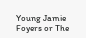Young Jamie Foyers or The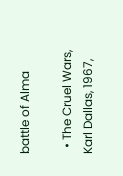battle of Alma

  • The Cruel Wars, Karl Dallas, 1967,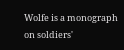Wolfe is a monograph on soldiers'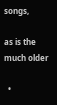songs,

as is the much older

  •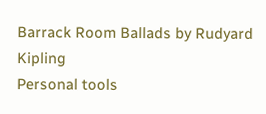Barrack Room Ballads by Rudyard Kipling
Personal tools